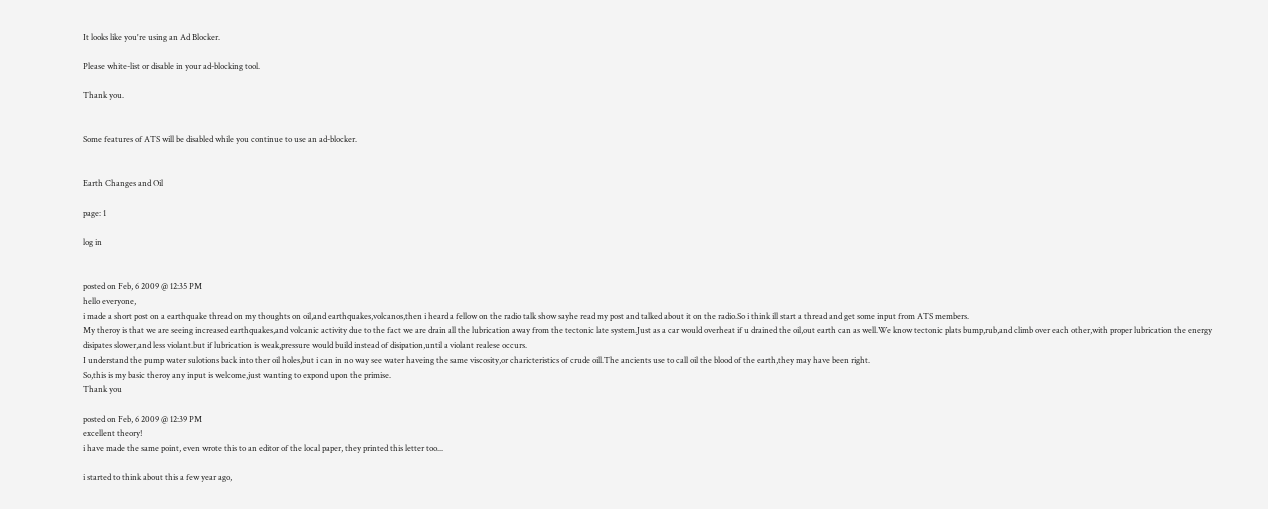It looks like you're using an Ad Blocker.

Please white-list or disable in your ad-blocking tool.

Thank you.


Some features of ATS will be disabled while you continue to use an ad-blocker.


Earth Changes and Oil

page: 1

log in


posted on Feb, 6 2009 @ 12:35 PM
hello everyone,
i made a short post on a earthquake thread on my thoughts on oil,and earthquakes,volcanos,then i heard a fellow on the radio talk show sayhe read my post and talked about it on the radio.So i think ill start a thread and get some input from ATS members.
My theroy is that we are seeing increased earthquakes,and volcanic activity due to the fact we are drain all the lubrication away from the tectonic late system.Just as a car would overheat if u drained the oil,out earth can as well.We know tectonic plats bump,rub,and climb over each other,with proper lubrication the energy disipates slower,and less violant.but if lubrication is weak,pressure would build instead of disipation,until a violant realese occurs.
I understand the pump water sulotions back into ther oil holes,but i can in no way see water haveing the same viscosity,or charicteristics of crude oill.The ancients use to call oil the blood of the earth,they may have been right.
So,this is my basic theroy any input is welcome,just wanting to expond upon the primise.
Thank you

posted on Feb, 6 2009 @ 12:39 PM
excellent theory!
i have made the same point, even wrote this to an editor of the local paper, they printed this letter too...

i started to think about this a few year ago,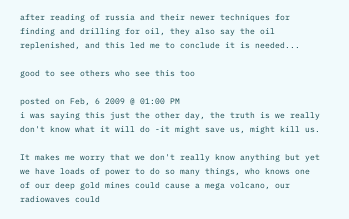after reading of russia and their newer techniques for finding and drilling for oil, they also say the oil replenished, and this led me to conclude it is needed...

good to see others who see this too

posted on Feb, 6 2009 @ 01:00 PM
i was saying this just the other day, the truth is we really don't know what it will do -it might save us, might kill us.

It makes me worry that we don't really know anything but yet we have loads of power to do so many things, who knows one of our deep gold mines could cause a mega volcano, our radiowaves could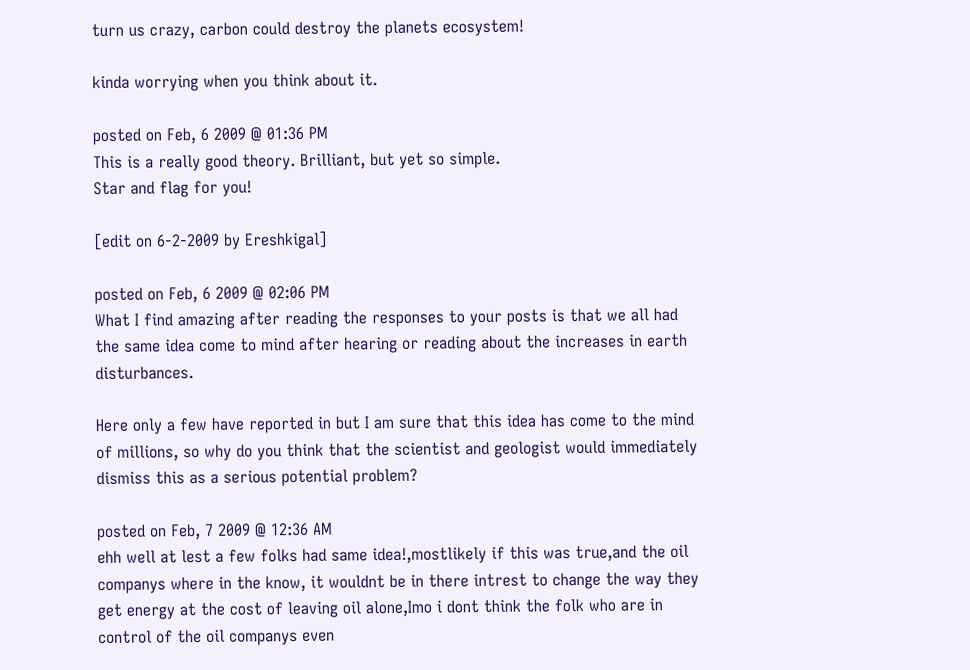turn us crazy, carbon could destroy the planets ecosystem!

kinda worrying when you think about it.

posted on Feb, 6 2009 @ 01:36 PM
This is a really good theory. Brilliant, but yet so simple.
Star and flag for you!

[edit on 6-2-2009 by Ereshkigal]

posted on Feb, 6 2009 @ 02:06 PM
What I find amazing after reading the responses to your posts is that we all had the same idea come to mind after hearing or reading about the increases in earth disturbances.

Here only a few have reported in but I am sure that this idea has come to the mind of millions, so why do you think that the scientist and geologist would immediately dismiss this as a serious potential problem?

posted on Feb, 7 2009 @ 12:36 AM
ehh well at lest a few folks had same idea!,mostlikely if this was true,and the oil companys where in the know, it wouldnt be in there intrest to change the way they get energy at the cost of leaving oil alone,Imo i dont think the folk who are in control of the oil companys even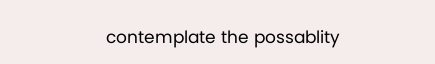contemplate the possablity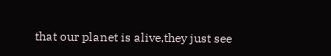that our planet is alive,they just see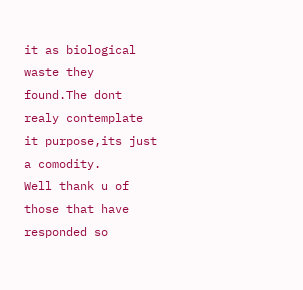it as biological waste they found.The dont realy contemplate it purpose,its just a comodity.
Well thank u of those that have responded so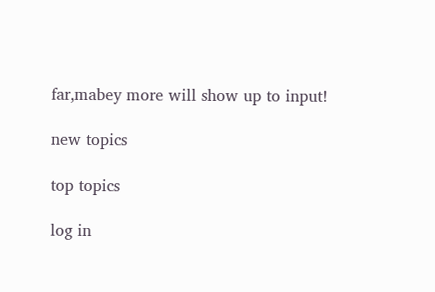far,mabey more will show up to input!

new topics

top topics

log in